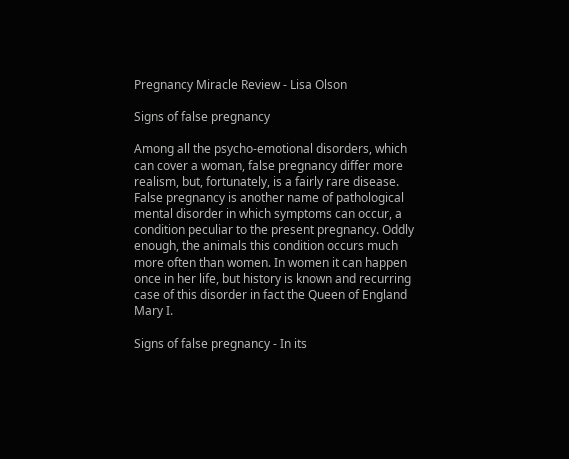Pregnancy Miracle Review - Lisa Olson

Signs of false pregnancy

Among all the psycho-emotional disorders, which can cover a woman, false pregnancy differ more realism, but, fortunately, is a fairly rare disease. False pregnancy is another name of pathological mental disorder in which symptoms can occur, a condition peculiar to the present pregnancy. Oddly enough, the animals this condition occurs much more often than women. In women it can happen once in her life, but history is known and recurring case of this disorder in fact the Queen of England Mary I.

Signs of false pregnancy - In its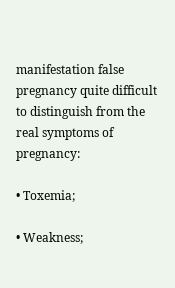manifestation false pregnancy quite difficult to distinguish from the real symptoms of pregnancy:

• Toxemia;

• Weakness;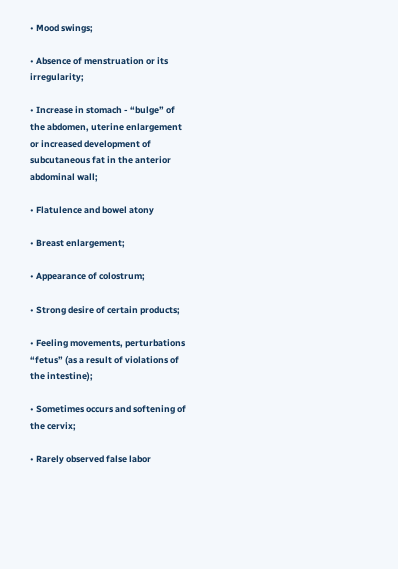• Mood swings;

• Absence of menstruation or its irregularity;

• Increase in stomach - “bulge” of the abdomen, uterine enlargement or increased development of subcutaneous fat in the anterior abdominal wall;

• Flatulence and bowel atony

• Breast enlargement;

• Appearance of colostrum;

• Strong desire of certain products;

• Feeling movements, perturbations “fetus” (as a result of violations of the intestine);

• Sometimes occurs and softening of the cervix;

• Rarely observed false labor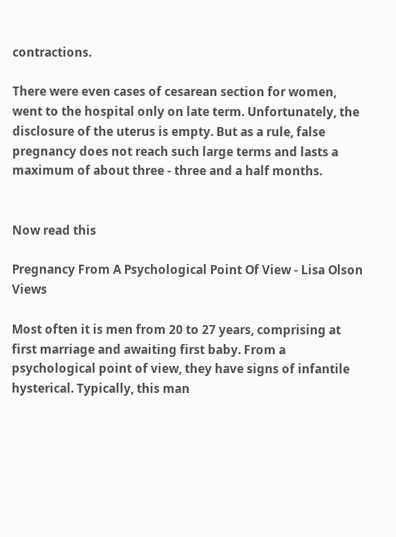contractions.

There were even cases of cesarean section for women, went to the hospital only on late term. Unfortunately, the disclosure of the uterus is empty. But as a rule, false pregnancy does not reach such large terms and lasts a maximum of about three - three and a half months.


Now read this

Pregnancy From A Psychological Point Of View - Lisa Olson Views

Most often it is men from 20 to 27 years, comprising at first marriage and awaiting first baby. From a psychological point of view, they have signs of infantile hysterical. Typically, this man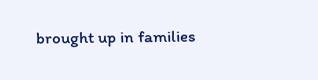brought up in families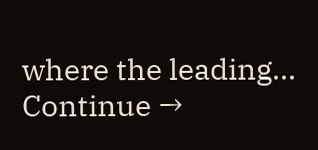where the leading... Continue →